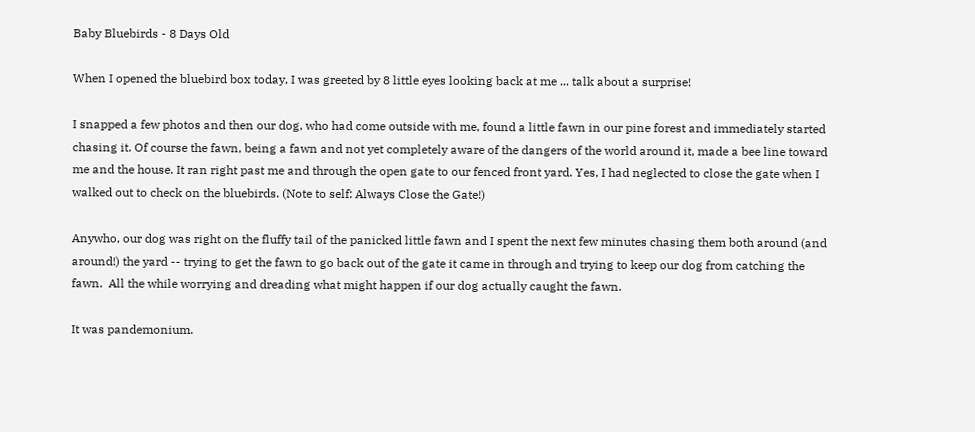Baby Bluebirds - 8 Days Old

When I opened the bluebird box today, I was greeted by 8 little eyes looking back at me ... talk about a surprise!

I snapped a few photos and then our dog, who had come outside with me, found a little fawn in our pine forest and immediately started chasing it. Of course the fawn, being a fawn and not yet completely aware of the dangers of the world around it, made a bee line toward me and the house. It ran right past me and through the open gate to our fenced front yard. Yes, I had neglected to close the gate when I walked out to check on the bluebirds. (Note to self: Always Close the Gate!)

Anywho, our dog was right on the fluffy tail of the panicked little fawn and I spent the next few minutes chasing them both around (and around!) the yard -- trying to get the fawn to go back out of the gate it came in through and trying to keep our dog from catching the fawn.  All the while worrying and dreading what might happen if our dog actually caught the fawn.

It was pandemonium.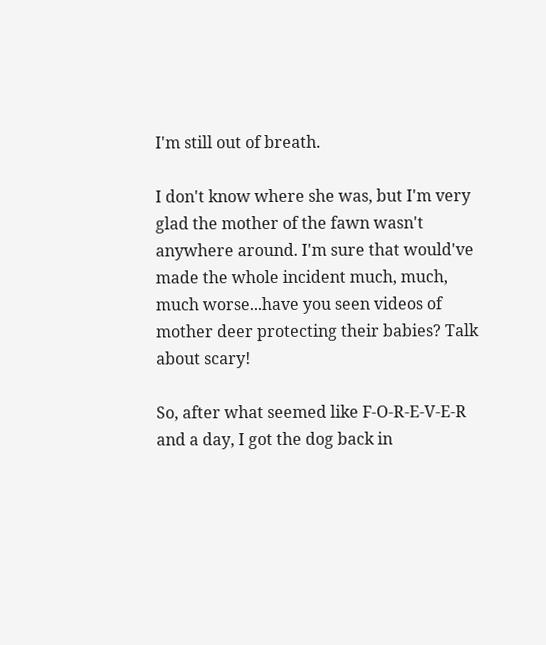I'm still out of breath.

I don't know where she was, but I'm very glad the mother of the fawn wasn't anywhere around. I'm sure that would've made the whole incident much, much, much worse...have you seen videos of mother deer protecting their babies? Talk about scary!

So, after what seemed like F-O-R-E-V-E-R and a day, I got the dog back in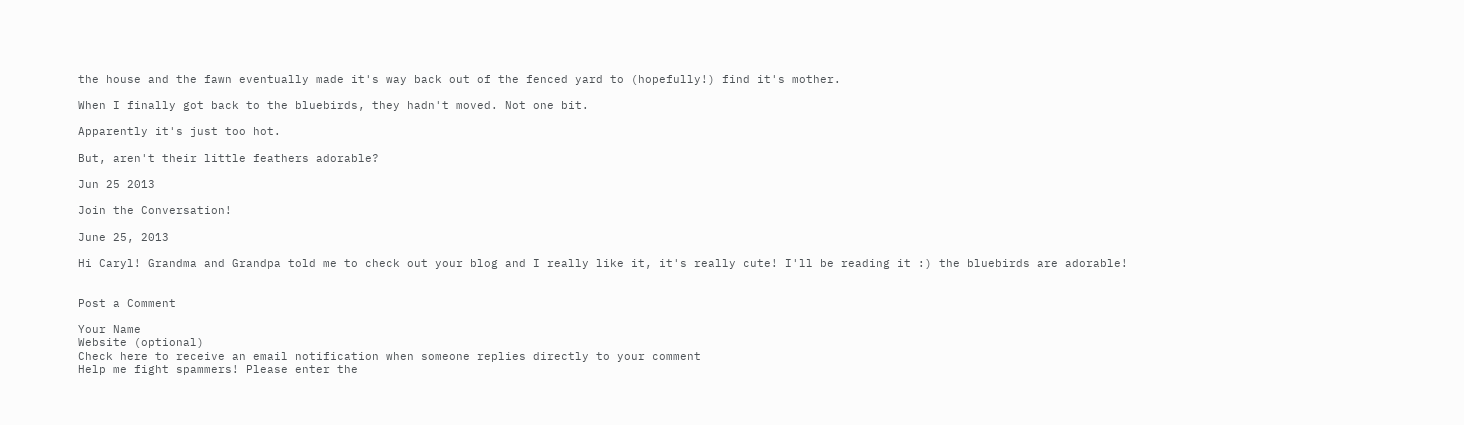the house and the fawn eventually made it's way back out of the fenced yard to (hopefully!) find it's mother.

When I finally got back to the bluebirds, they hadn't moved. Not one bit.

Apparently it's just too hot.

But, aren't their little feathers adorable?

Jun 25 2013

Join the Conversation!

June 25, 2013

Hi Caryl! Grandma and Grandpa told me to check out your blog and I really like it, it's really cute! I'll be reading it :) the bluebirds are adorable!


Post a Comment

Your Name
Website (optional)
Check here to receive an email notification when someone replies directly to your comment
Help me fight spammers! Please enter the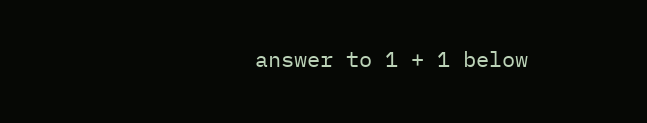answer to 1 + 1 below